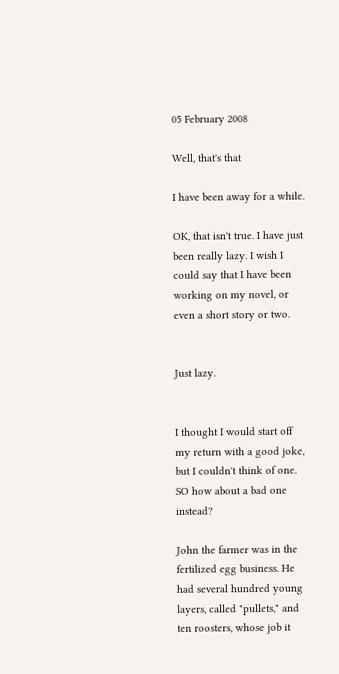05 February 2008

Well, that's that

I have been away for a while.

OK, that isn't true. I have just been really lazy. I wish I could say that I have been working on my novel, or even a short story or two.


Just lazy.


I thought I would start off my return with a good joke, but I couldn't think of one. SO how about a bad one instead?

John the farmer was in the fertilized egg business. He had several hundred young layers, called "pullets," and ten roosters, whose job it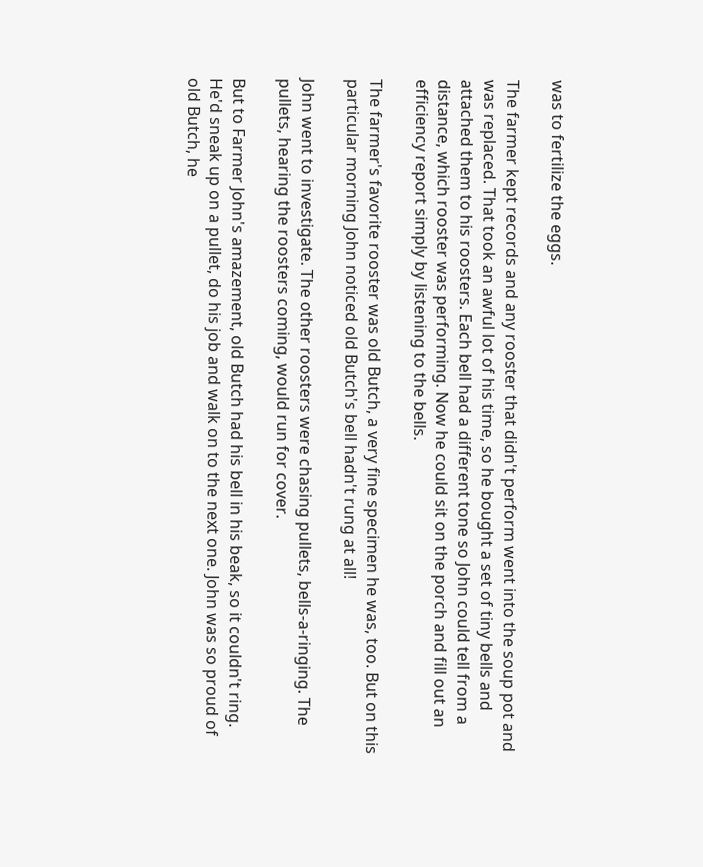was to fertilize the eggs.

The farmer kept records and any rooster that didn't perform went into the soup pot and was replaced. That took an awful lot of his time, so he bought a set of tiny bells and attached them to his roosters. Each bell had a different tone so John could tell from a distance, which rooster was performing. Now he could sit on the porch and fill out an efficiency report simply by listening to the bells.

The farmer's favorite rooster was old Butch, a very fine specimen he was, too. But on this particular morning John noticed old Butch's bell hadn't rung at all!

John went to investigate. The other roosters were chasing pullets, bells-a-ringing. The pullets, hearing the roosters coming, would run for cover.

But to Farmer John's amazement, old Butch had his bell in his beak, so it couldn't ring. He'd sneak up on a pullet, do his job and walk on to the next one. John was so proud of old Butch, he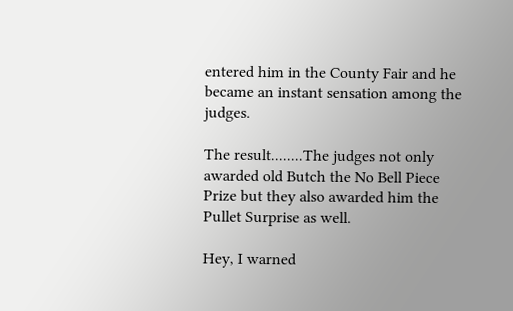entered him in the County Fair and he became an instant sensation among the judges.

The result........The judges not only awarded old Butch the No Bell Piece Prize but they also awarded him the Pullet Surprise as well.

Hey, I warned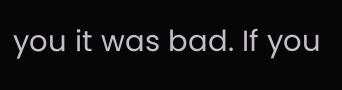you it was bad. If you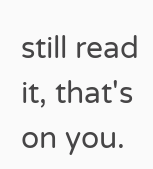still read it, that's on you.